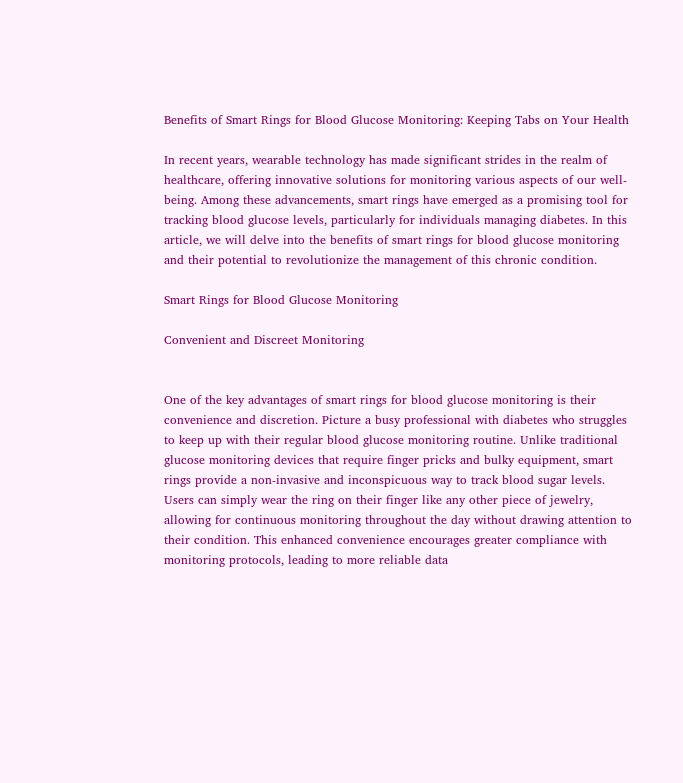Benefits of Smart Rings for Blood Glucose Monitoring: Keeping Tabs on Your Health

In recent years, wearable technology has made significant strides in the realm of healthcare, offering innovative solutions for monitoring various aspects of our well-being. Among these advancements, smart rings have emerged as a promising tool for tracking blood glucose levels, particularly for individuals managing diabetes. In this article, we will delve into the benefits of smart rings for blood glucose monitoring and their potential to revolutionize the management of this chronic condition.

Smart Rings for Blood Glucose Monitoring

Convenient and Discreet Monitoring


One of the key advantages of smart rings for blood glucose monitoring is their convenience and discretion. Picture a busy professional with diabetes who struggles to keep up with their regular blood glucose monitoring routine. Unlike traditional glucose monitoring devices that require finger pricks and bulky equipment, smart rings provide a non-invasive and inconspicuous way to track blood sugar levels. Users can simply wear the ring on their finger like any other piece of jewelry, allowing for continuous monitoring throughout the day without drawing attention to their condition. This enhanced convenience encourages greater compliance with monitoring protocols, leading to more reliable data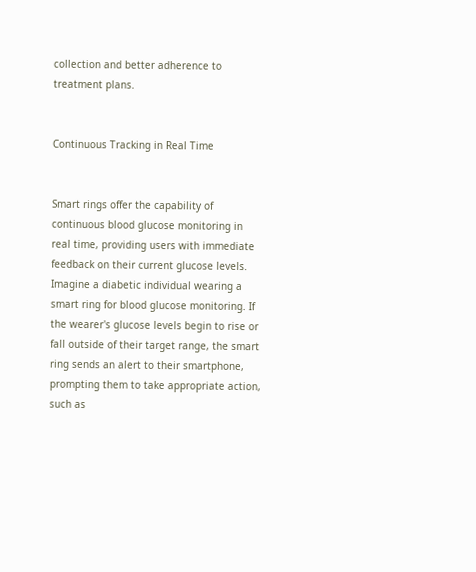collection and better adherence to treatment plans.


Continuous Tracking in Real Time


Smart rings offer the capability of continuous blood glucose monitoring in real time, providing users with immediate feedback on their current glucose levels. Imagine a diabetic individual wearing a smart ring for blood glucose monitoring. If the wearer's glucose levels begin to rise or fall outside of their target range, the smart ring sends an alert to their smartphone, prompting them to take appropriate action, such as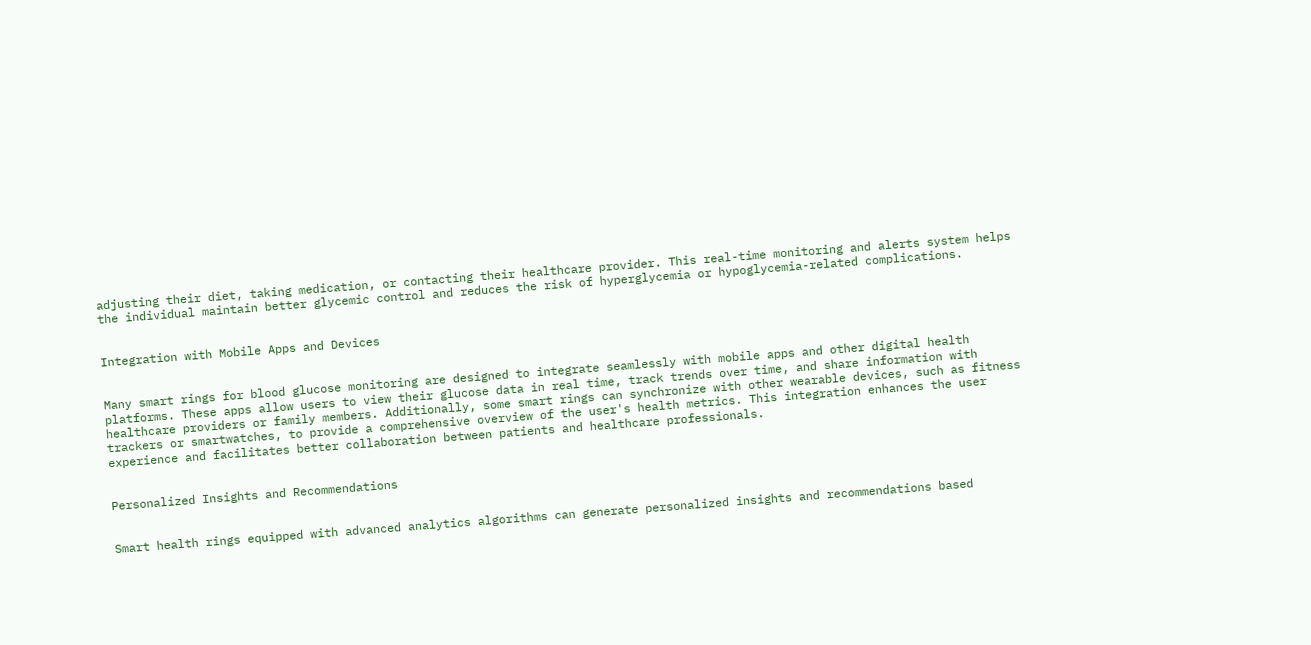adjusting their diet, taking medication, or contacting their healthcare provider. This real-time monitoring and alerts system helps the individual maintain better glycemic control and reduces the risk of hyperglycemia or hypoglycemia-related complications.


Integration with Mobile Apps and Devices


Many smart rings for blood glucose monitoring are designed to integrate seamlessly with mobile apps and other digital health platforms. These apps allow users to view their glucose data in real time, track trends over time, and share information with healthcare providers or family members. Additionally, some smart rings can synchronize with other wearable devices, such as fitness trackers or smartwatches, to provide a comprehensive overview of the user's health metrics. This integration enhances the user experience and facilitates better collaboration between patients and healthcare professionals.


Personalized Insights and Recommendations


Smart health rings equipped with advanced analytics algorithms can generate personalized insights and recommendations based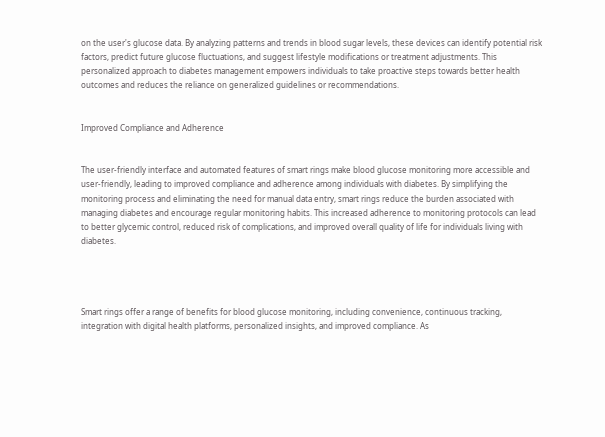on the user's glucose data. By analyzing patterns and trends in blood sugar levels, these devices can identify potential risk factors, predict future glucose fluctuations, and suggest lifestyle modifications or treatment adjustments. This personalized approach to diabetes management empowers individuals to take proactive steps towards better health outcomes and reduces the reliance on generalized guidelines or recommendations.


Improved Compliance and Adherence


The user-friendly interface and automated features of smart rings make blood glucose monitoring more accessible and user-friendly, leading to improved compliance and adherence among individuals with diabetes. By simplifying the monitoring process and eliminating the need for manual data entry, smart rings reduce the burden associated with managing diabetes and encourage regular monitoring habits. This increased adherence to monitoring protocols can lead to better glycemic control, reduced risk of complications, and improved overall quality of life for individuals living with diabetes.




Smart rings offer a range of benefits for blood glucose monitoring, including convenience, continuous tracking, integration with digital health platforms, personalized insights, and improved compliance. As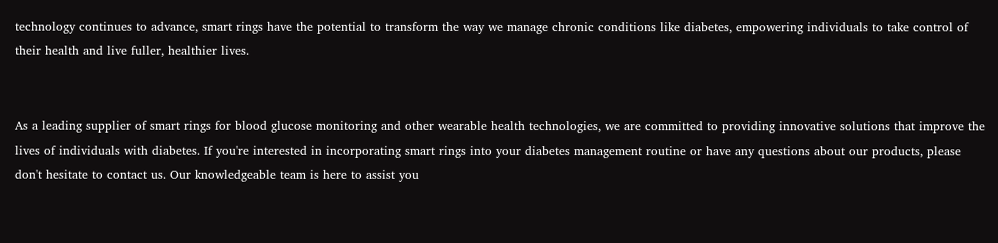technology continues to advance, smart rings have the potential to transform the way we manage chronic conditions like diabetes, empowering individuals to take control of their health and live fuller, healthier lives.


As a leading supplier of smart rings for blood glucose monitoring and other wearable health technologies, we are committed to providing innovative solutions that improve the lives of individuals with diabetes. If you're interested in incorporating smart rings into your diabetes management routine or have any questions about our products, please don't hesitate to contact us. Our knowledgeable team is here to assist you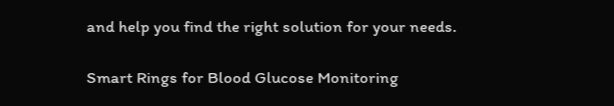and help you find the right solution for your needs.

Smart Rings for Blood Glucose Monitoring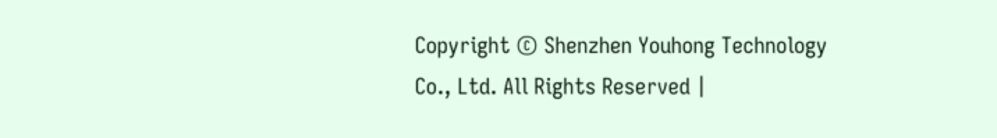Copyright © Shenzhen Youhong Technology Co., Ltd. All Rights Reserved |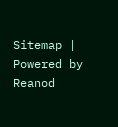Sitemap | Powered by Reanod